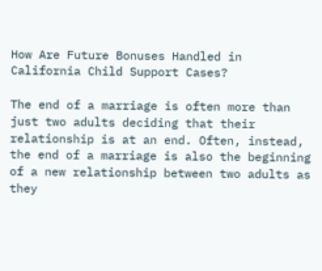How Are Future Bonuses Handled in California Child Support Cases?

The end of a marriage is often more than just two adults deciding that their relationship is at an end. Often, instead, the end of a marriage is also the beginning of a new relationship between two adults as they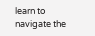learn to navigate the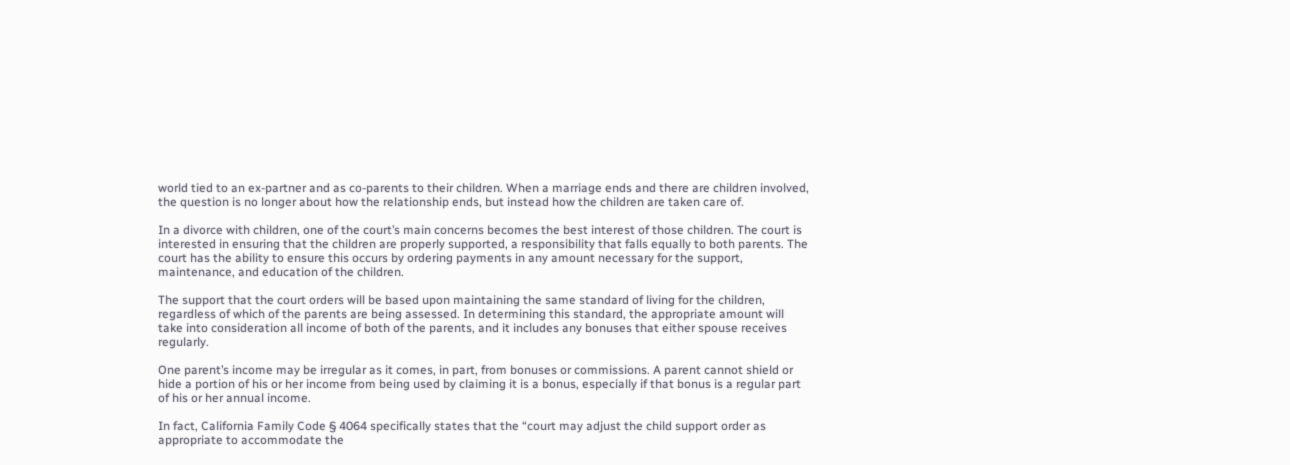world tied to an ex-partner and as co-parents to their children. When a marriage ends and there are children involved, the question is no longer about how the relationship ends, but instead how the children are taken care of.

In a divorce with children, one of the court’s main concerns becomes the best interest of those children. The court is interested in ensuring that the children are properly supported, a responsibility that falls equally to both parents. The court has the ability to ensure this occurs by ordering payments in any amount necessary for the support, maintenance, and education of the children.

The support that the court orders will be based upon maintaining the same standard of living for the children, regardless of which of the parents are being assessed. In determining this standard, the appropriate amount will take into consideration all income of both of the parents, and it includes any bonuses that either spouse receives regularly.

One parent’s income may be irregular as it comes, in part, from bonuses or commissions. A parent cannot shield or hide a portion of his or her income from being used by claiming it is a bonus, especially if that bonus is a regular part of his or her annual income.

In fact, California Family Code § 4064 specifically states that the “court may adjust the child support order as appropriate to accommodate the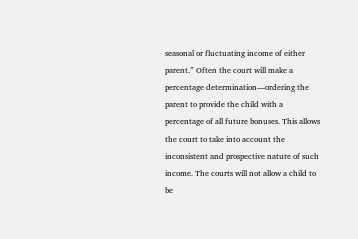seasonal or fluctuating income of either parent.” Often the court will make a percentage determination—ordering the parent to provide the child with a percentage of all future bonuses. This allows the court to take into account the inconsistent and prospective nature of such income. The courts will not allow a child to be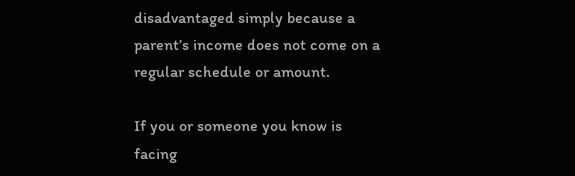disadvantaged simply because a parent’s income does not come on a regular schedule or amount.

If you or someone you know is facing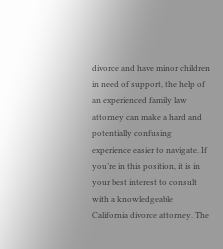divorce and have minor children in need of support, the help of an experienced family law attorney can make a hard and potentially confusing experience easier to navigate. If you’re in this position, it is in your best interest to consult with a knowledgeable California divorce attorney. The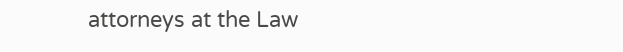attorneys at the Law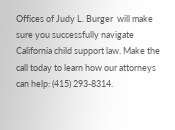Offices of Judy L. Burger  will make sure you successfully navigate California child support law. Make the call today to learn how our attorneys can help: (415) 293-8314.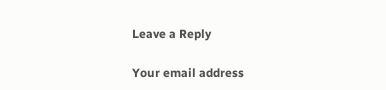Leave a Reply

Your email address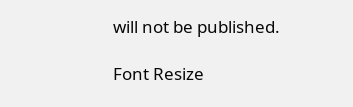will not be published.

Font Resize